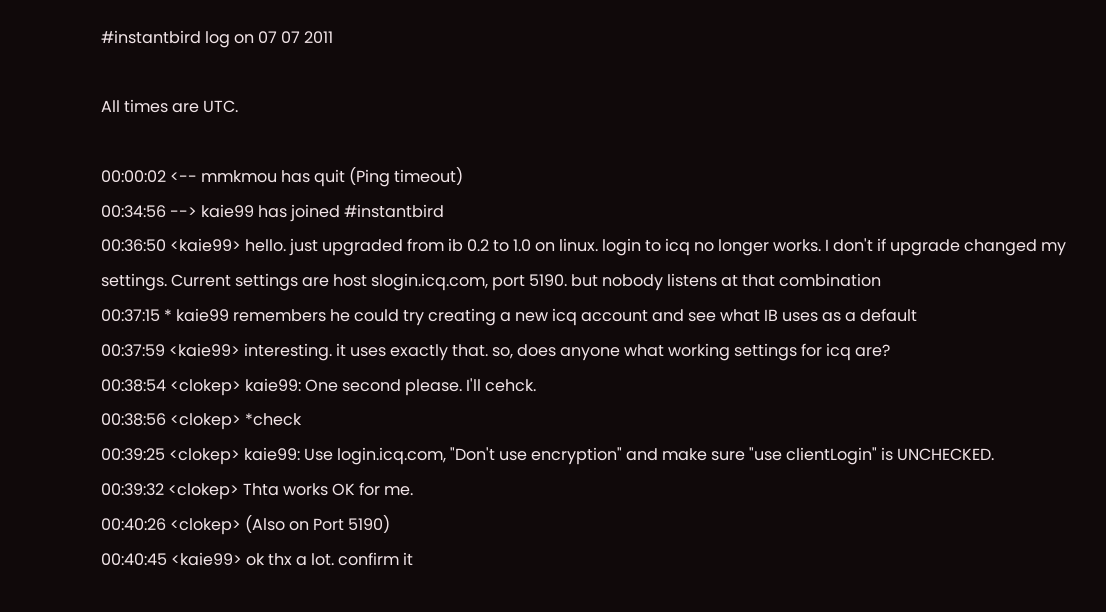#instantbird log on 07 07 2011

All times are UTC.

00:00:02 <-- mmkmou has quit (Ping timeout)
00:34:56 --> kaie99 has joined #instantbird
00:36:50 <kaie99> hello. just upgraded from ib 0.2 to 1.0 on linux. login to icq no longer works. I don't if upgrade changed my settings. Current settings are host slogin.icq.com, port 5190. but nobody listens at that combination
00:37:15 * kaie99 remembers he could try creating a new icq account and see what IB uses as a default
00:37:59 <kaie99> interesting. it uses exactly that. so, does anyone what working settings for icq are?
00:38:54 <clokep> kaie99: One second please. I'll cehck.
00:38:56 <clokep> *check
00:39:25 <clokep> kaie99: Use login.icq.com, "Don't use encryption" and make sure "use clientLogin" is UNCHECKED.
00:39:32 <clokep> Thta works OK for me.
00:40:26 <clokep> (Also on Port 5190)
00:40:45 <kaie99> ok thx a lot. confirm it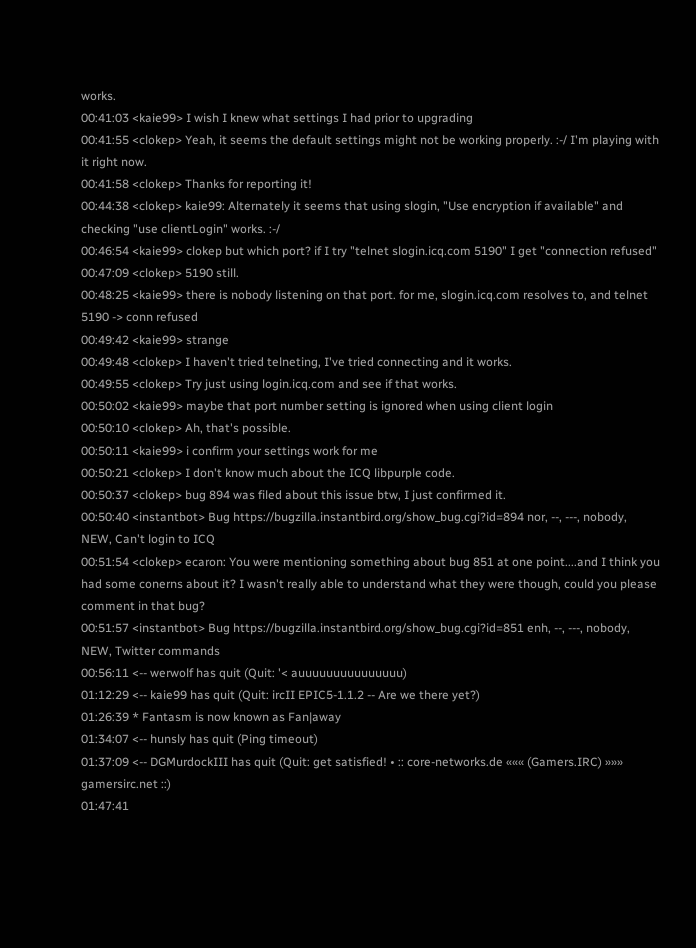works.
00:41:03 <kaie99> I wish I knew what settings I had prior to upgrading
00:41:55 <clokep> Yeah, it seems the default settings might not be working properly. :-/ I'm playing with it right now.
00:41:58 <clokep> Thanks for reporting it!
00:44:38 <clokep> kaie99: Alternately it seems that using slogin, "Use encryption if available" and checking "use clientLogin" works. :-/
00:46:54 <kaie99> clokep but which port? if I try "telnet slogin.icq.com 5190" I get "connection refused"
00:47:09 <clokep> 5190 still.
00:48:25 <kaie99> there is nobody listening on that port. for me, slogin.icq.com resolves to, and telnet 5190 -> conn refused
00:49:42 <kaie99> strange
00:49:48 <clokep> I haven't tried telneting, I've tried connecting and it works.
00:49:55 <clokep> Try just using login.icq.com and see if that works.
00:50:02 <kaie99> maybe that port number setting is ignored when using client login
00:50:10 <clokep> Ah, that's possible.
00:50:11 <kaie99> i confirm your settings work for me
00:50:21 <clokep> I don't know much about the ICQ libpurple code.
00:50:37 <clokep> bug 894 was filed about this issue btw, I just confirmed it.
00:50:40 <instantbot> Bug https://bugzilla.instantbird.org/show_bug.cgi?id=894 nor, --, ---, nobody, NEW, Can't login to ICQ
00:51:54 <clokep> ecaron: You were mentioning something about bug 851 at one point....and I think you had some conerns about it? I wasn't really able to understand what they were though, could you please comment in that bug?
00:51:57 <instantbot> Bug https://bugzilla.instantbird.org/show_bug.cgi?id=851 enh, --, ---, nobody, NEW, Twitter commands
00:56:11 <-- werwolf has quit (Quit: '< auuuuuuuuuuuuuuu)
01:12:29 <-- kaie99 has quit (Quit: ircII EPIC5-1.1.2 -- Are we there yet?)
01:26:39 * Fantasm is now known as Fan|away
01:34:07 <-- hunsly has quit (Ping timeout)
01:37:09 <-- DGMurdockIII has quit (Quit: get satisfied! • :: core-networks.de ««« (Gamers.IRC) »»» gamersirc.net ::)
01:47:41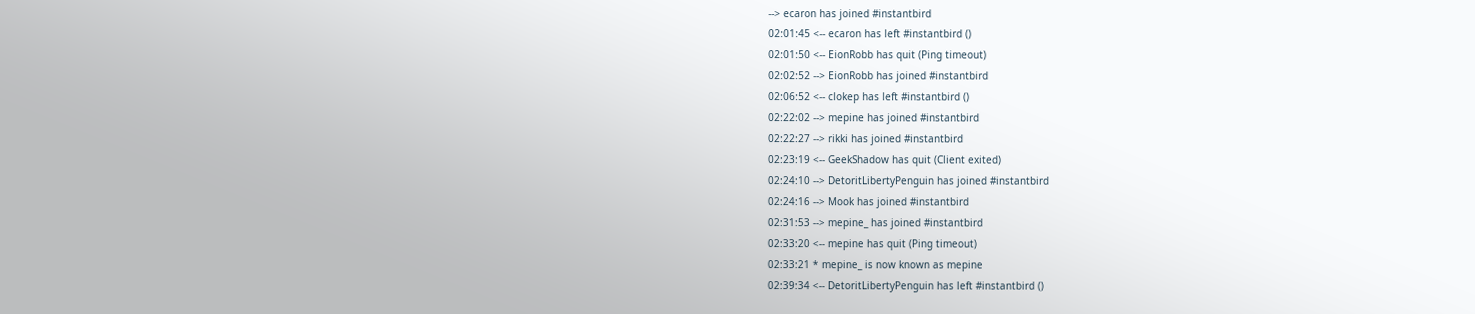--> ecaron has joined #instantbird
02:01:45 <-- ecaron has left #instantbird ()
02:01:50 <-- EionRobb has quit (Ping timeout)
02:02:52 --> EionRobb has joined #instantbird
02:06:52 <-- clokep has left #instantbird ()
02:22:02 --> mepine has joined #instantbird
02:22:27 --> rikki has joined #instantbird
02:23:19 <-- GeekShadow has quit (Client exited)
02:24:10 --> DetoritLibertyPenguin has joined #instantbird
02:24:16 --> Mook has joined #instantbird
02:31:53 --> mepine_ has joined #instantbird
02:33:20 <-- mepine has quit (Ping timeout)
02:33:21 * mepine_ is now known as mepine
02:39:34 <-- DetoritLibertyPenguin has left #instantbird ()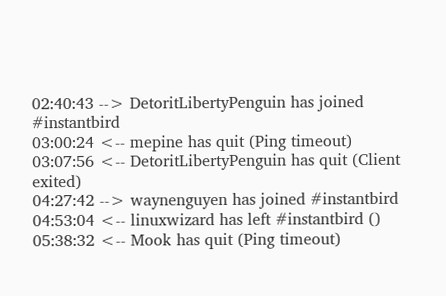02:40:43 --> DetoritLibertyPenguin has joined #instantbird
03:00:24 <-- mepine has quit (Ping timeout)
03:07:56 <-- DetoritLibertyPenguin has quit (Client exited)
04:27:42 --> waynenguyen has joined #instantbird
04:53:04 <-- linuxwizard has left #instantbird ()
05:38:32 <-- Mook has quit (Ping timeout)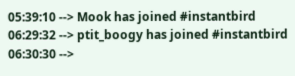05:39:10 --> Mook has joined #instantbird
06:29:32 --> ptit_boogy has joined #instantbird
06:30:30 -->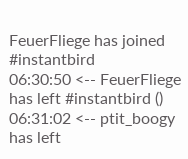FeuerFliege has joined #instantbird
06:30:50 <-- FeuerFliege has left #instantbird ()
06:31:02 <-- ptit_boogy has left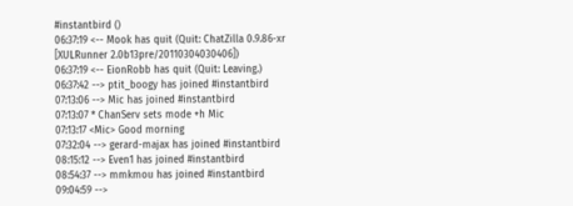#instantbird ()
06:37:19 <-- Mook has quit (Quit: ChatZilla 0.9.86-xr [XULRunner 2.0b13pre/20110304030406])
06:37:19 <-- EionRobb has quit (Quit: Leaving.)
06:37:42 --> ptit_boogy has joined #instantbird
07:13:06 --> Mic has joined #instantbird
07:13:07 * ChanServ sets mode +h Mic
07:13:17 <Mic> Good morning
07:32:04 --> gerard-majax has joined #instantbird
08:15:12 --> Even1 has joined #instantbird
08:54:37 --> mmkmou has joined #instantbird
09:04:59 -->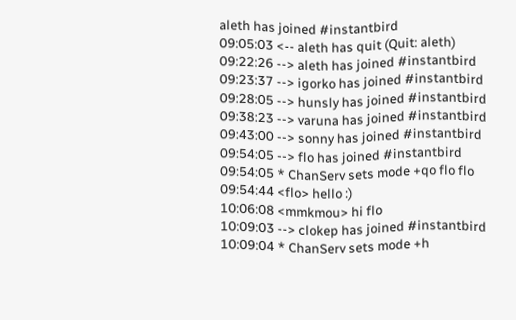aleth has joined #instantbird
09:05:03 <-- aleth has quit (Quit: aleth)
09:22:26 --> aleth has joined #instantbird
09:23:37 --> igorko has joined #instantbird
09:28:05 --> hunsly has joined #instantbird
09:38:23 --> varuna has joined #instantbird
09:43:00 --> sonny has joined #instantbird
09:54:05 --> flo has joined #instantbird
09:54:05 * ChanServ sets mode +qo flo flo
09:54:44 <flo> hello :)
10:06:08 <mmkmou> hi flo
10:09:03 --> clokep has joined #instantbird
10:09:04 * ChanServ sets mode +h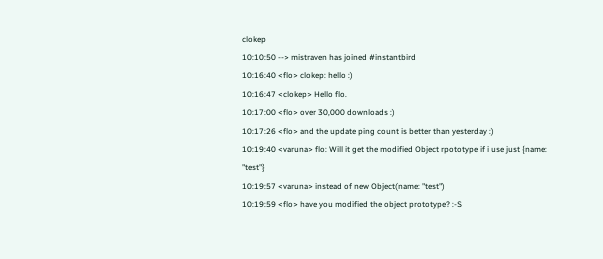clokep
10:10:50 --> mistraven has joined #instantbird
10:16:40 <flo> clokep: hello :)
10:16:47 <clokep> Hello flo.
10:17:00 <flo> over 30,000 downloads :)
10:17:26 <flo> and the update ping count is better than yesterday :)
10:19:40 <varuna> flo: Will it get the modified Object rpototype if i use just {name: "test"}
10:19:57 <varuna> instead of new Object(name: "test")
10:19:59 <flo> have you modified the object prototype? :-S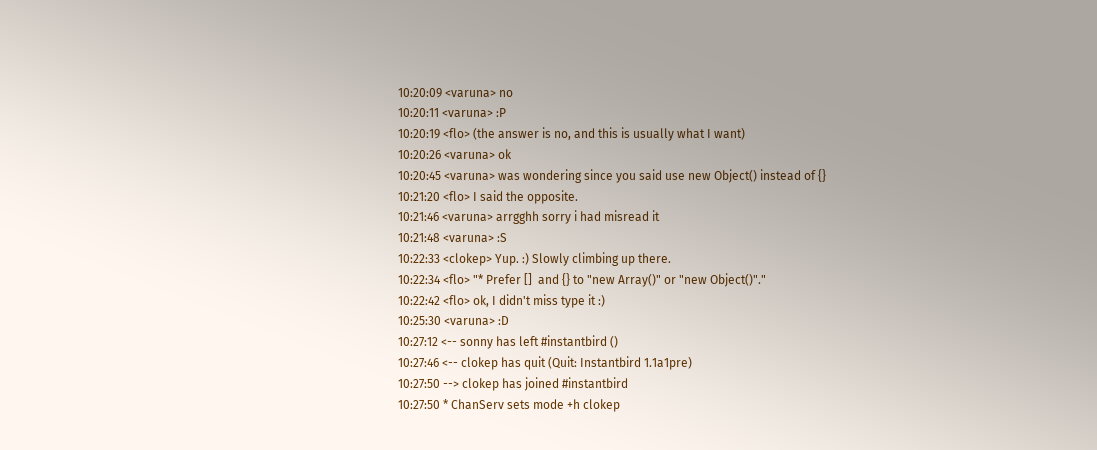10:20:09 <varuna> no
10:20:11 <varuna> :P
10:20:19 <flo> (the answer is no, and this is usually what I want)
10:20:26 <varuna> ok
10:20:45 <varuna> was wondering since you said use new Object() instead of {}
10:21:20 <flo> I said the opposite.
10:21:46 <varuna> arrgghh sorry i had misread it
10:21:48 <varuna> :S
10:22:33 <clokep> Yup. :) Slowly climbing up there.
10:22:34 <flo> "* Prefer []  and {} to "new Array()" or "new Object()"."
10:22:42 <flo> ok, I didn't miss type it :)
10:25:30 <varuna> :D
10:27:12 <-- sonny has left #instantbird ()
10:27:46 <-- clokep has quit (Quit: Instantbird 1.1a1pre)
10:27:50 --> clokep has joined #instantbird
10:27:50 * ChanServ sets mode +h clokep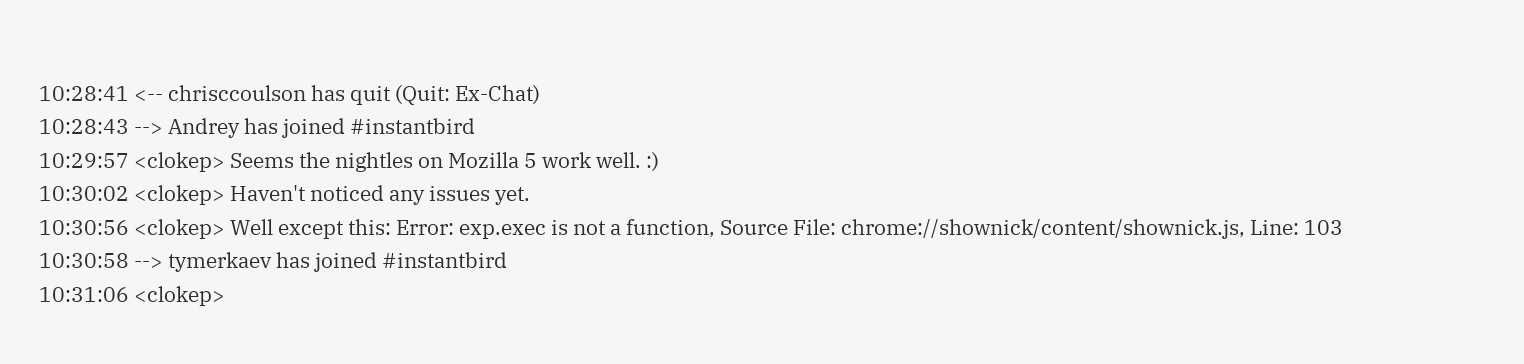10:28:41 <-- chrisccoulson has quit (Quit: Ex-Chat)
10:28:43 --> Andrey has joined #instantbird
10:29:57 <clokep> Seems the nightles on Mozilla 5 work well. :)
10:30:02 <clokep> Haven't noticed any issues yet.
10:30:56 <clokep> Well except this: Error: exp.exec is not a function, Source File: chrome://shownick/content/shownick.js, Line: 103
10:30:58 --> tymerkaev has joined #instantbird
10:31:06 <clokep>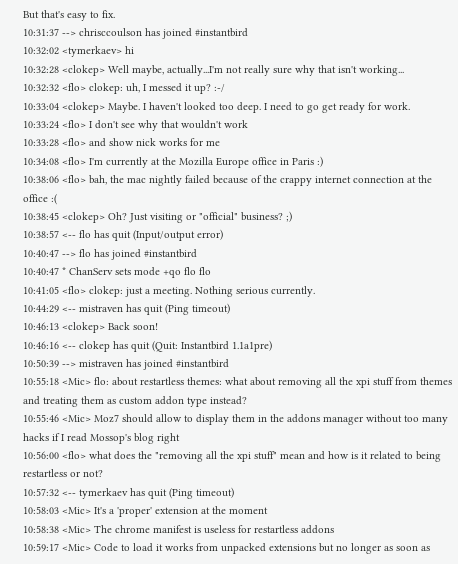But that's easy to fix.
10:31:37 --> chrisccoulson has joined #instantbird
10:32:02 <tymerkaev> hi
10:32:28 <clokep> Well maybe, actually...I'm not really sure why that isn't working...
10:32:32 <flo> clokep: uh, I messed it up? :-/
10:33:04 <clokep> Maybe. I haven't looked too deep. I need to go get ready for work.
10:33:24 <flo> I don't see why that wouldn't work
10:33:28 <flo> and show nick works for me
10:34:08 <flo> I'm currently at the Mozilla Europe office in Paris :)
10:38:06 <flo> bah, the mac nightly failed because of the crappy internet connection at the office :(
10:38:45 <clokep> Oh? Just visiting or "official" business? ;)
10:38:57 <-- flo has quit (Input/output error)
10:40:47 --> flo has joined #instantbird
10:40:47 * ChanServ sets mode +qo flo flo
10:41:05 <flo> clokep: just a meeting. Nothing serious currently.
10:44:29 <-- mistraven has quit (Ping timeout)
10:46:13 <clokep> Back soon!
10:46:16 <-- clokep has quit (Quit: Instantbird 1.1a1pre)
10:50:39 --> mistraven has joined #instantbird
10:55:18 <Mic> flo: about restartless themes: what about removing all the xpi stuff from themes and treating them as custom addon type instead?
10:55:46 <Mic> Moz7 should allow to display them in the addons manager without too many hacks if I read Mossop's blog right
10:56:00 <flo> what does the "removing all the xpi stuff" mean and how is it related to being restartless or not?
10:57:32 <-- tymerkaev has quit (Ping timeout)
10:58:03 <Mic> It's a 'proper' extension at the moment
10:58:38 <Mic> The chrome manifest is useless for restartless addons
10:59:17 <Mic> Code to load it works from unpacked extensions but no longer as soon as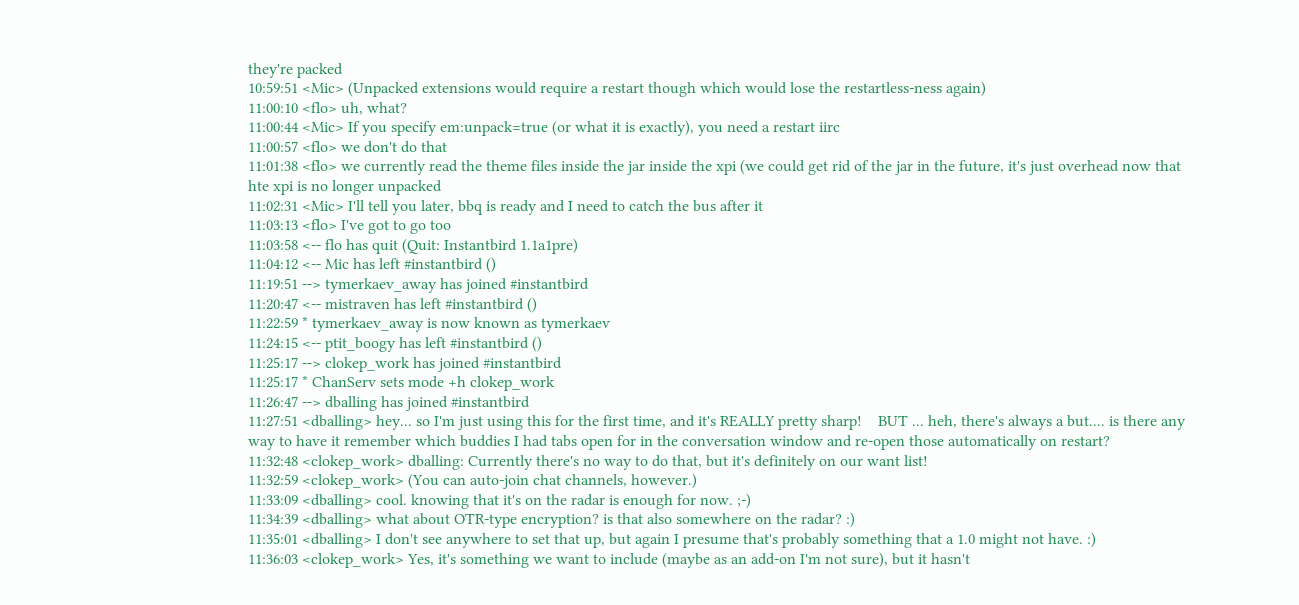they're packed
10:59:51 <Mic> (Unpacked extensions would require a restart though which would lose the restartless-ness again)
11:00:10 <flo> uh, what?
11:00:44 <Mic> If you specify em:unpack=true (or what it is exactly), you need a restart iirc
11:00:57 <flo> we don't do that
11:01:38 <flo> we currently read the theme files inside the jar inside the xpi (we could get rid of the jar in the future, it's just overhead now that hte xpi is no longer unpacked
11:02:31 <Mic> I'll tell you later, bbq is ready and I need to catch the bus after it
11:03:13 <flo> I've got to go too
11:03:58 <-- flo has quit (Quit: Instantbird 1.1a1pre)
11:04:12 <-- Mic has left #instantbird ()
11:19:51 --> tymerkaev_away has joined #instantbird
11:20:47 <-- mistraven has left #instantbird ()
11:22:59 * tymerkaev_away is now known as tymerkaev
11:24:15 <-- ptit_boogy has left #instantbird ()
11:25:17 --> clokep_work has joined #instantbird
11:25:17 * ChanServ sets mode +h clokep_work
11:26:47 --> dballing has joined #instantbird
11:27:51 <dballing> hey... so I'm just using this for the first time, and it's REALLY pretty sharp!    BUT ... heh, there's always a but.... is there any way to have it remember which buddies I had tabs open for in the conversation window and re-open those automatically on restart?
11:32:48 <clokep_work> dballing: Currently there's no way to do that, but it's definitely on our want list!
11:32:59 <clokep_work> (You can auto-join chat channels, however.)
11:33:09 <dballing> cool. knowing that it's on the radar is enough for now. ;-)
11:34:39 <dballing> what about OTR-type encryption? is that also somewhere on the radar? :)
11:35:01 <dballing> I don't see anywhere to set that up, but again I presume that's probably something that a 1.0 might not have. :)
11:36:03 <clokep_work> Yes, it's something we want to include (maybe as an add-on I'm not sure), but it hasn't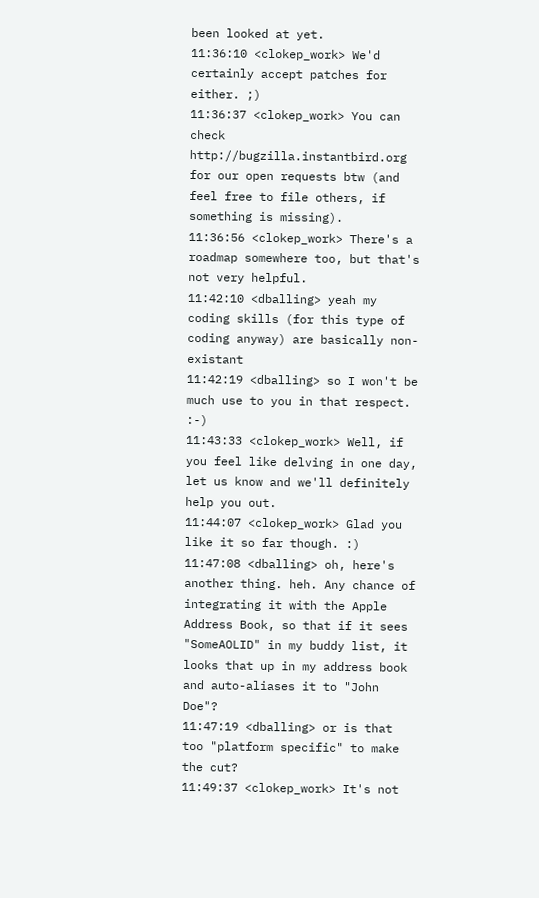been looked at yet.
11:36:10 <clokep_work> We'd certainly accept patches for either. ;)
11:36:37 <clokep_work> You can check http://bugzilla.instantbird.org for our open requests btw (and feel free to file others, if something is missing).
11:36:56 <clokep_work> There's a roadmap somewhere too, but that's not very helpful.
11:42:10 <dballing> yeah my coding skills (for this type of coding anyway) are basically non-existant
11:42:19 <dballing> so I won't be much use to you in that respect. :-)
11:43:33 <clokep_work> Well, if you feel like delving in one day, let us know and we'll definitely help you out.
11:44:07 <clokep_work> Glad you like it so far though. :)
11:47:08 <dballing> oh, here's another thing. heh. Any chance of integrating it with the Apple Address Book, so that if it sees "SomeAOLID" in my buddy list, it looks that up in my address book and auto-aliases it to "John Doe"?
11:47:19 <dballing> or is that too "platform specific" to make the cut?
11:49:37 <clokep_work> It's not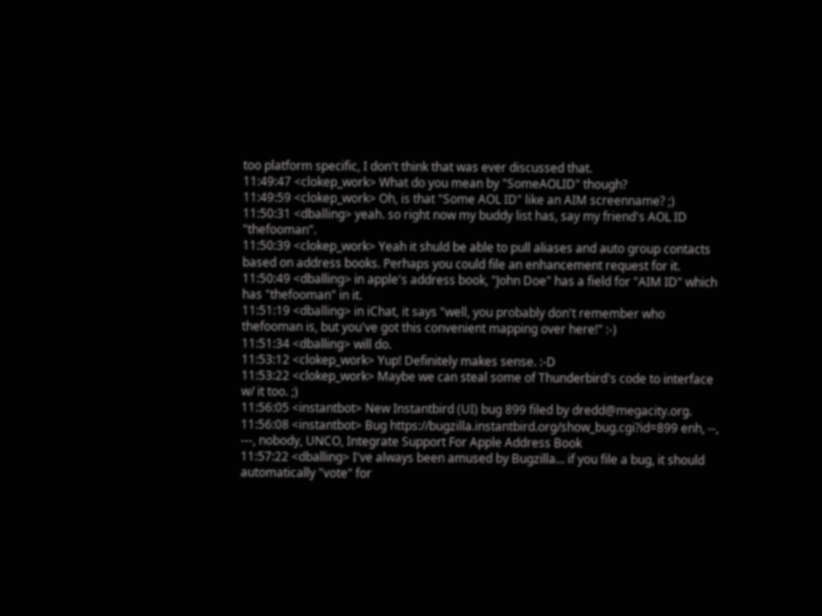too platform specific, I don't think that was ever discussed that.
11:49:47 <clokep_work> What do you mean by "SomeAOLID" though?
11:49:59 <clokep_work> Oh, is that "Some AOL ID" like an AIM screenname? ;)
11:50:31 <dballing> yeah. so right now my buddy list has, say my friend's AOL ID "thefooman".
11:50:39 <clokep_work> Yeah it shuld be able to pull aliases and auto group contacts based on address books. Perhaps you could file an enhancement request for it.
11:50:49 <dballing> in apple's address book, "John Doe" has a field for "AIM ID" which has "thefooman" in it.
11:51:19 <dballing> in iChat, it says "well, you probably don't remember who thefooman is, but you've got this convenient mapping over here!" :-)
11:51:34 <dballing> will do.
11:53:12 <clokep_work> Yup! Definitely makes sense. :-D
11:53:22 <clokep_work> Maybe we can steal some of Thunderbird's code to interface w/ it too. ;)
11:56:05 <instantbot> New Instantbird (UI) bug 899 filed by dredd@megacity.org.
11:56:08 <instantbot> Bug https://bugzilla.instantbird.org/show_bug.cgi?id=899 enh, --, ---, nobody, UNCO, Integrate Support For Apple Address Book
11:57:22 <dballing> I've always been amused by Bugzilla... if you file a bug, it should automatically "vote" for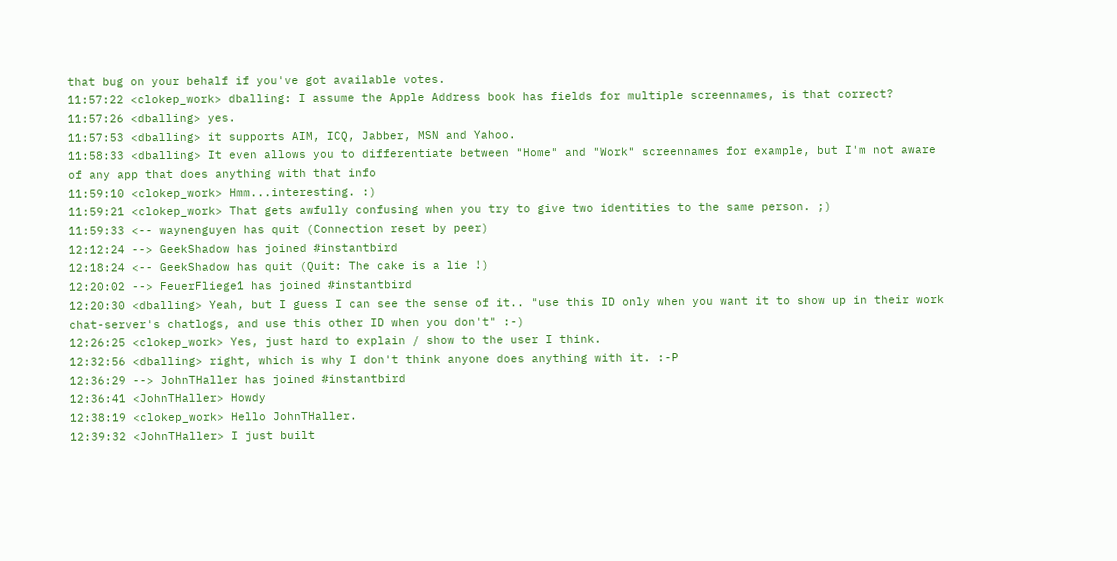that bug on your behalf if you've got available votes.
11:57:22 <clokep_work> dballing: I assume the Apple Address book has fields for multiple screennames, is that correct?
11:57:26 <dballing> yes.
11:57:53 <dballing> it supports AIM, ICQ, Jabber, MSN and Yahoo.
11:58:33 <dballing> It even allows you to differentiate between "Home" and "Work" screennames for example, but I'm not aware of any app that does anything with that info
11:59:10 <clokep_work> Hmm...interesting. :)
11:59:21 <clokep_work> That gets awfully confusing when you try to give two identities to the same person. ;)
11:59:33 <-- waynenguyen has quit (Connection reset by peer)
12:12:24 --> GeekShadow has joined #instantbird
12:18:24 <-- GeekShadow has quit (Quit: The cake is a lie !)
12:20:02 --> FeuerFliege1 has joined #instantbird
12:20:30 <dballing> Yeah, but I guess I can see the sense of it.. "use this ID only when you want it to show up in their work chat-server's chatlogs, and use this other ID when you don't" :-)
12:26:25 <clokep_work> Yes, just hard to explain / show to the user I think.
12:32:56 <dballing> right, which is why I don't think anyone does anything with it. :-P
12:36:29 --> JohnTHaller has joined #instantbird
12:36:41 <JohnTHaller> Howdy
12:38:19 <clokep_work> Hello JohnTHaller.
12:39:32 <JohnTHaller> I just built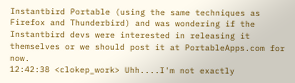Instantbird Portable (using the same techniques as Firefox and Thunderbird) and was wondering if the Instantbird devs were interested in releasing it themselves or we should post it at PortableApps.com for now.
12:42:38 <clokep_work> Uhh....I'm not exactly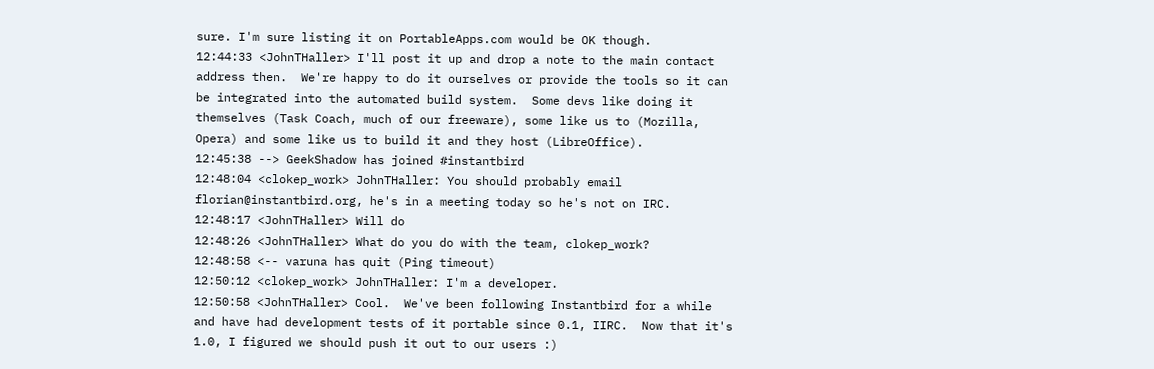sure. I'm sure listing it on PortableApps.com would be OK though.
12:44:33 <JohnTHaller> I'll post it up and drop a note to the main contact address then.  We're happy to do it ourselves or provide the tools so it can be integrated into the automated build system.  Some devs like doing it themselves (Task Coach, much of our freeware), some like us to (Mozilla, Opera) and some like us to build it and they host (LibreOffice).
12:45:38 --> GeekShadow has joined #instantbird
12:48:04 <clokep_work> JohnTHaller: You should probably email florian@instantbird.org, he's in a meeting today so he's not on IRC.
12:48:17 <JohnTHaller> Will do
12:48:26 <JohnTHaller> What do you do with the team, clokep_work?
12:48:58 <-- varuna has quit (Ping timeout)
12:50:12 <clokep_work> JohnTHaller: I'm a developer.
12:50:58 <JohnTHaller> Cool.  We've been following Instantbird for a while and have had development tests of it portable since 0.1, IIRC.  Now that it's 1.0, I figured we should push it out to our users :)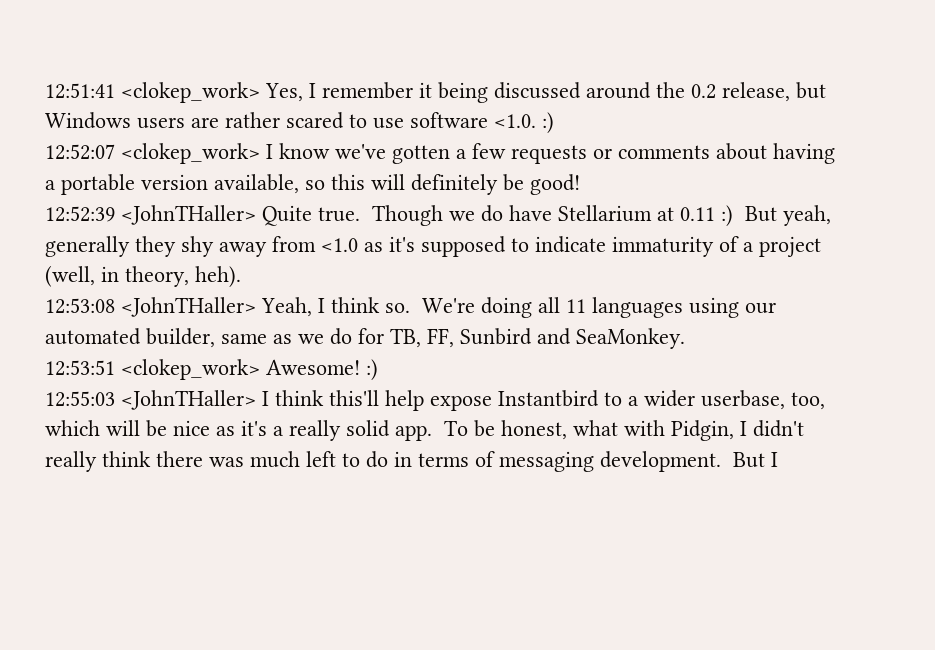12:51:41 <clokep_work> Yes, I remember it being discussed around the 0.2 release, but Windows users are rather scared to use software <1.0. :)
12:52:07 <clokep_work> I know we've gotten a few requests or comments about having a portable version available, so this will definitely be good!
12:52:39 <JohnTHaller> Quite true.  Though we do have Stellarium at 0.11 :)  But yeah, generally they shy away from <1.0 as it's supposed to indicate immaturity of a project (well, in theory, heh).
12:53:08 <JohnTHaller> Yeah, I think so.  We're doing all 11 languages using our automated builder, same as we do for TB, FF, Sunbird and SeaMonkey.
12:53:51 <clokep_work> Awesome! :)
12:55:03 <JohnTHaller> I think this'll help expose Instantbird to a wider userbase, too, which will be nice as it's a really solid app.  To be honest, what with Pidgin, I didn't really think there was much left to do in terms of messaging development.  But I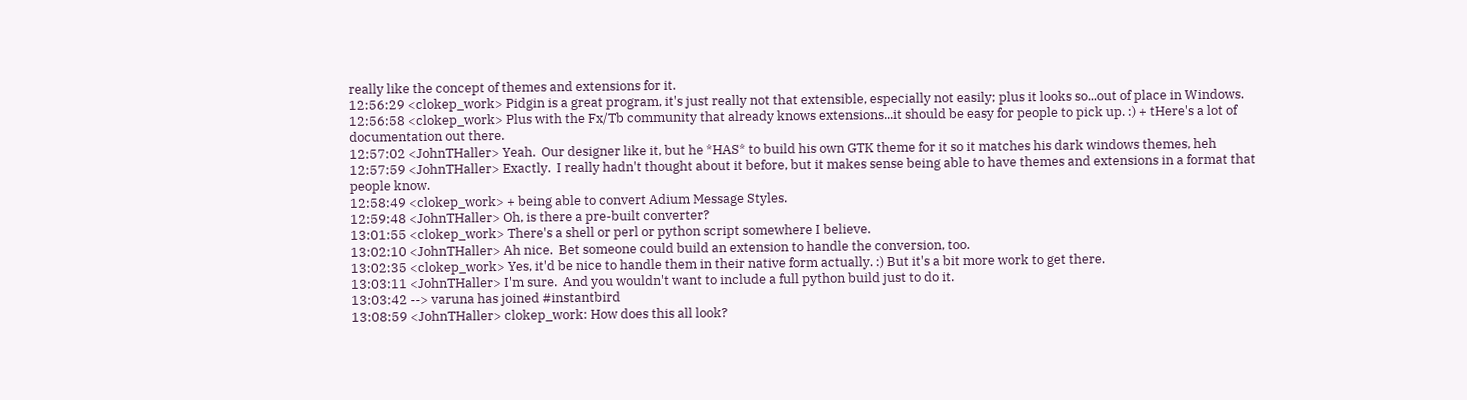really like the concept of themes and extensions for it.
12:56:29 <clokep_work> Pidgin is a great program, it's just really not that extensible, especially not easily; plus it looks so...out of place in Windows.
12:56:58 <clokep_work> Plus with the Fx/Tb community that already knows extensions...it should be easy for people to pick up. :) + tHere's a lot of documentation out there.
12:57:02 <JohnTHaller> Yeah.  Our designer like it, but he *HAS* to build his own GTK theme for it so it matches his dark windows themes, heh
12:57:59 <JohnTHaller> Exactly.  I really hadn't thought about it before, but it makes sense being able to have themes and extensions in a format that people know.
12:58:49 <clokep_work> + being able to convert Adium Message Styles.
12:59:48 <JohnTHaller> Oh, is there a pre-built converter?
13:01:55 <clokep_work> There's a shell or perl or python script somewhere I believe.
13:02:10 <JohnTHaller> Ah nice.  Bet someone could build an extension to handle the conversion, too.
13:02:35 <clokep_work> Yes, it'd be nice to handle them in their native form actually. :) But it's a bit more work to get there.
13:03:11 <JohnTHaller> I'm sure.  And you wouldn't want to include a full python build just to do it.
13:03:42 --> varuna has joined #instantbird
13:08:59 <JohnTHaller> clokep_work: How does this all look?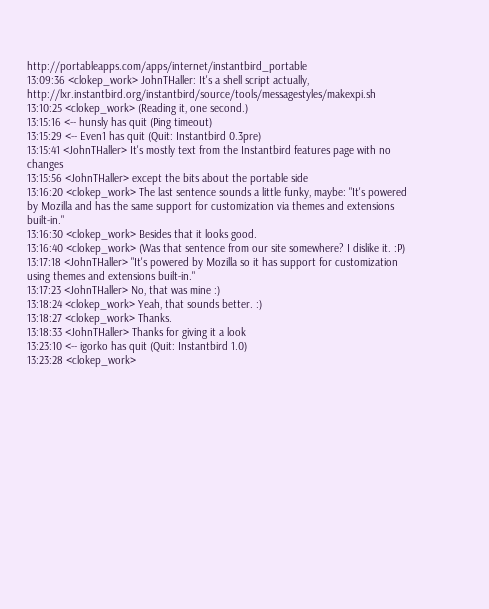http://portableapps.com/apps/internet/instantbird_portable
13:09:36 <clokep_work> JohnTHaller: It's a shell script actually, http://lxr.instantbird.org/instantbird/source/tools/messagestyles/makexpi.sh
13:10:25 <clokep_work> (Reading it, one second.)
13:15:16 <-- hunsly has quit (Ping timeout)
13:15:29 <-- Even1 has quit (Quit: Instantbird 0.3pre)
13:15:41 <JohnTHaller> It's mostly text from the Instantbird features page with no changes
13:15:56 <JohnTHaller> except the bits about the portable side
13:16:20 <clokep_work> The last sentence sounds a little funky, maybe: "It's powered by Mozilla and has the same support for customization via themes and extensions built-in."
13:16:30 <clokep_work> Besides that it looks good.
13:16:40 <clokep_work> (Was that sentence from our site somewhere? I dislike it. :P)
13:17:18 <JohnTHaller> "It's powered by Mozilla so it has support for customization using themes and extensions built-in."
13:17:23 <JohnTHaller> No, that was mine :)
13:18:24 <clokep_work> Yeah, that sounds better. :)
13:18:27 <clokep_work> Thanks.
13:18:33 <JohnTHaller> Thanks for giving it a look
13:23:10 <-- igorko has quit (Quit: Instantbird 1.0)
13:23:28 <clokep_work>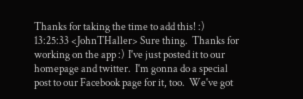Thanks for taking the time to add this! :)
13:25:33 <JohnTHaller> Sure thing.  Thanks for working on the app :)  I've just posted it to our homepage and twitter.  I'm gonna do a special post to our Facebook page for it, too.  We've got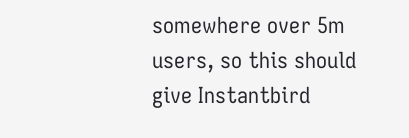somewhere over 5m users, so this should give Instantbird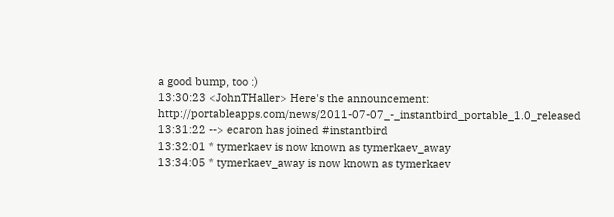a good bump, too :)
13:30:23 <JohnTHaller> Here's the announcement: http://portableapps.com/news/2011-07-07_-_instantbird_portable_1.0_released
13:31:22 --> ecaron has joined #instantbird
13:32:01 * tymerkaev is now known as tymerkaev_away
13:34:05 * tymerkaev_away is now known as tymerkaev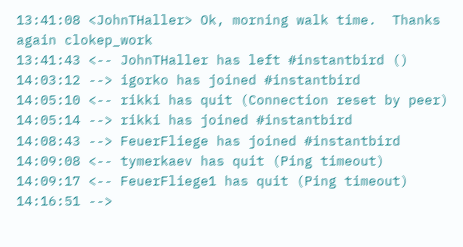13:41:08 <JohnTHaller> Ok, morning walk time.  Thanks again clokep_work
13:41:43 <-- JohnTHaller has left #instantbird ()
14:03:12 --> igorko has joined #instantbird
14:05:10 <-- rikki has quit (Connection reset by peer)
14:05:14 --> rikki has joined #instantbird
14:08:43 --> FeuerFliege has joined #instantbird
14:09:08 <-- tymerkaev has quit (Ping timeout)
14:09:17 <-- FeuerFliege1 has quit (Ping timeout)
14:16:51 -->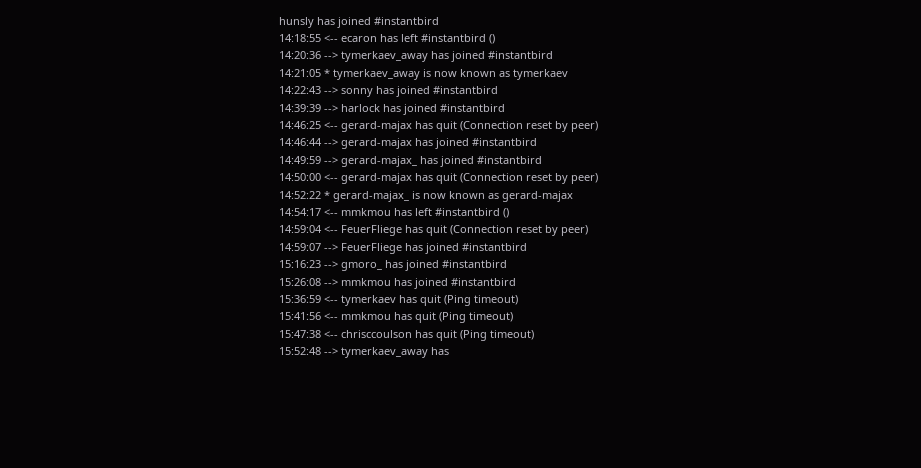hunsly has joined #instantbird
14:18:55 <-- ecaron has left #instantbird ()
14:20:36 --> tymerkaev_away has joined #instantbird
14:21:05 * tymerkaev_away is now known as tymerkaev
14:22:43 --> sonny has joined #instantbird
14:39:39 --> harlock has joined #instantbird
14:46:25 <-- gerard-majax has quit (Connection reset by peer)
14:46:44 --> gerard-majax has joined #instantbird
14:49:59 --> gerard-majax_ has joined #instantbird
14:50:00 <-- gerard-majax has quit (Connection reset by peer)
14:52:22 * gerard-majax_ is now known as gerard-majax
14:54:17 <-- mmkmou has left #instantbird ()
14:59:04 <-- FeuerFliege has quit (Connection reset by peer)
14:59:07 --> FeuerFliege has joined #instantbird
15:16:23 --> gmoro_ has joined #instantbird
15:26:08 --> mmkmou has joined #instantbird
15:36:59 <-- tymerkaev has quit (Ping timeout)
15:41:56 <-- mmkmou has quit (Ping timeout)
15:47:38 <-- chrisccoulson has quit (Ping timeout)
15:52:48 --> tymerkaev_away has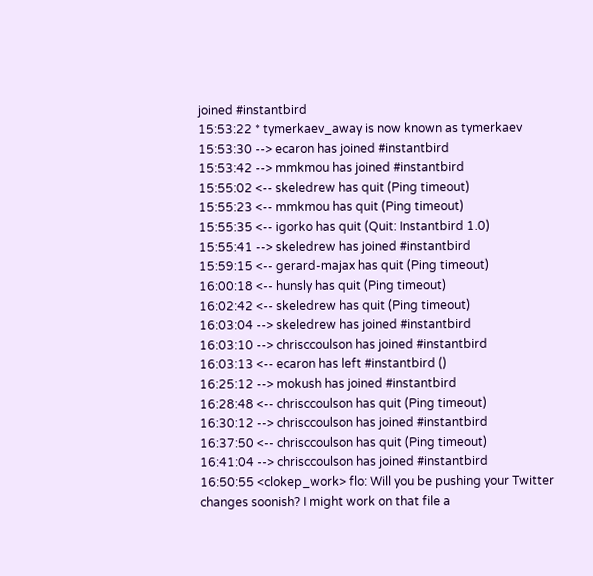joined #instantbird
15:53:22 * tymerkaev_away is now known as tymerkaev
15:53:30 --> ecaron has joined #instantbird
15:53:42 --> mmkmou has joined #instantbird
15:55:02 <-- skeledrew has quit (Ping timeout)
15:55:23 <-- mmkmou has quit (Ping timeout)
15:55:35 <-- igorko has quit (Quit: Instantbird 1.0)
15:55:41 --> skeledrew has joined #instantbird
15:59:15 <-- gerard-majax has quit (Ping timeout)
16:00:18 <-- hunsly has quit (Ping timeout)
16:02:42 <-- skeledrew has quit (Ping timeout)
16:03:04 --> skeledrew has joined #instantbird
16:03:10 --> chrisccoulson has joined #instantbird
16:03:13 <-- ecaron has left #instantbird ()
16:25:12 --> mokush has joined #instantbird
16:28:48 <-- chrisccoulson has quit (Ping timeout)
16:30:12 --> chrisccoulson has joined #instantbird
16:37:50 <-- chrisccoulson has quit (Ping timeout)
16:41:04 --> chrisccoulson has joined #instantbird
16:50:55 <clokep_work> flo: Will you be pushing your Twitter changes soonish? I might work on that file a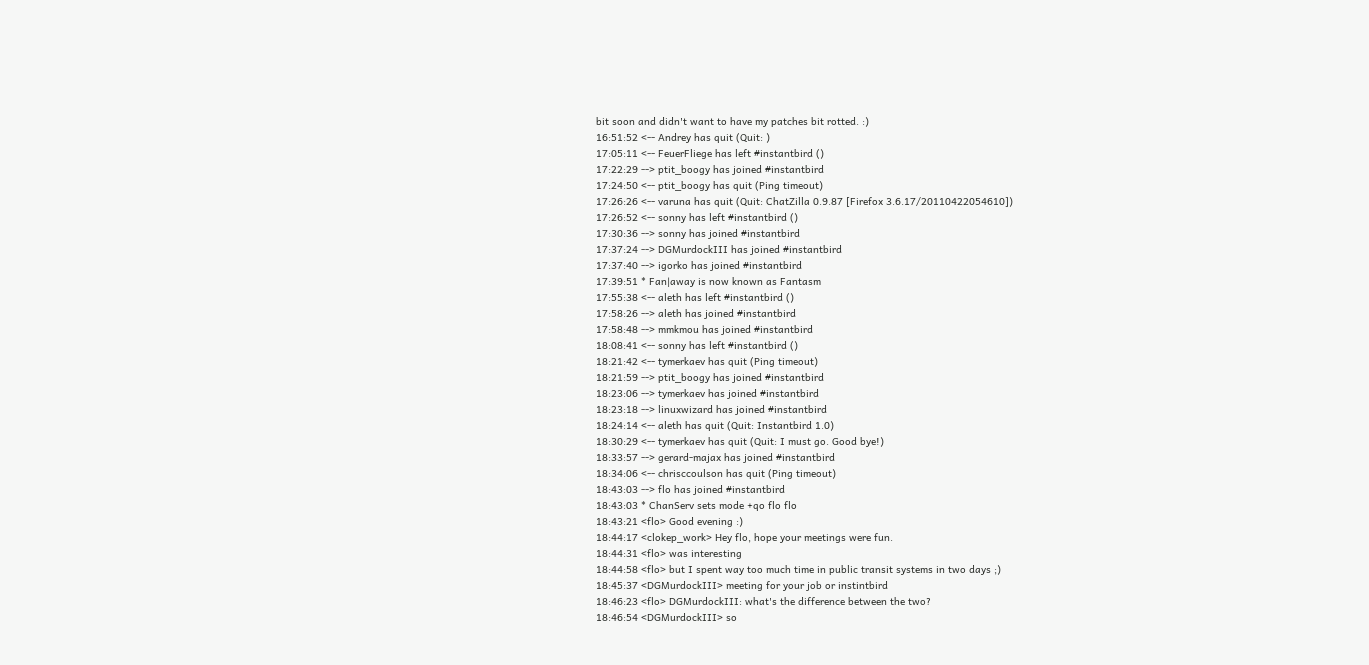bit soon and didn't want to have my patches bit rotted. :)
16:51:52 <-- Andrey has quit (Quit: )
17:05:11 <-- FeuerFliege has left #instantbird ()
17:22:29 --> ptit_boogy has joined #instantbird
17:24:50 <-- ptit_boogy has quit (Ping timeout)
17:26:26 <-- varuna has quit (Quit: ChatZilla 0.9.87 [Firefox 3.6.17/20110422054610])
17:26:52 <-- sonny has left #instantbird ()
17:30:36 --> sonny has joined #instantbird
17:37:24 --> DGMurdockIII has joined #instantbird
17:37:40 --> igorko has joined #instantbird
17:39:51 * Fan|away is now known as Fantasm
17:55:38 <-- aleth has left #instantbird ()
17:58:26 --> aleth has joined #instantbird
17:58:48 --> mmkmou has joined #instantbird
18:08:41 <-- sonny has left #instantbird ()
18:21:42 <-- tymerkaev has quit (Ping timeout)
18:21:59 --> ptit_boogy has joined #instantbird
18:23:06 --> tymerkaev has joined #instantbird
18:23:18 --> linuxwizard has joined #instantbird
18:24:14 <-- aleth has quit (Quit: Instantbird 1.0)
18:30:29 <-- tymerkaev has quit (Quit: I must go. Good bye!)
18:33:57 --> gerard-majax has joined #instantbird
18:34:06 <-- chrisccoulson has quit (Ping timeout)
18:43:03 --> flo has joined #instantbird
18:43:03 * ChanServ sets mode +qo flo flo
18:43:21 <flo> Good evening :)
18:44:17 <clokep_work> Hey flo, hope your meetings were fun.
18:44:31 <flo> was interesting
18:44:58 <flo> but I spent way too much time in public transit systems in two days ;)
18:45:37 <DGMurdockIII> meeting for your job or instintbird
18:46:23 <flo> DGMurdockIII: what's the difference between the two?
18:46:54 <DGMurdockIII> so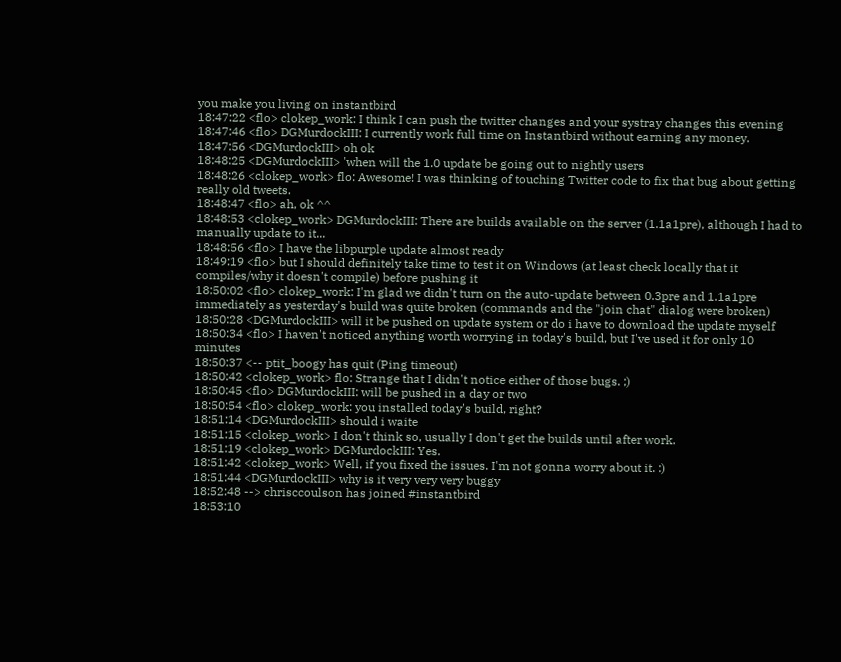you make you living on instantbird
18:47:22 <flo> clokep_work: I think I can push the twitter changes and your systray changes this evening
18:47:46 <flo> DGMurdockIII: I currently work full time on Instantbird without earning any money.
18:47:56 <DGMurdockIII> oh ok
18:48:25 <DGMurdockIII> 'when will the 1.0 update be going out to nightly users
18:48:26 <clokep_work> flo: Awesome! I was thinking of touching Twitter code to fix that bug about getting really old tweets.
18:48:47 <flo> ah, ok ^^
18:48:53 <clokep_work> DGMurdockIII: There are builds available on the server (1.1a1pre), although I had to manually update to it...
18:48:56 <flo> I have the libpurple update almost ready
18:49:19 <flo> but I should definitely take time to test it on Windows (at least check locally that it compiles/why it doesn't compile) before pushing it
18:50:02 <flo> clokep_work: I'm glad we didn't turn on the auto-update between 0.3pre and 1.1a1pre immediately as yesterday's build was quite broken (commands and the "join chat" dialog were broken)
18:50:28 <DGMurdockIII> will it be pushed on update system or do i have to download the update myself
18:50:34 <flo> I haven't noticed anything worth worrying in today's build, but I've used it for only 10 minutes
18:50:37 <-- ptit_boogy has quit (Ping timeout)
18:50:42 <clokep_work> flo: Strange that I didn't notice either of those bugs. ;)
18:50:45 <flo> DGMurdockIII: will be pushed in a day or two
18:50:54 <flo> clokep_work: you installed today's build, right?
18:51:14 <DGMurdockIII> should i waite
18:51:15 <clokep_work> I don't think so, usually I don't get the builds until after work.
18:51:19 <clokep_work> DGMurdockIII: Yes.
18:51:42 <clokep_work> Well, if you fixed the issues. I'm not gonna worry about it. :)
18:51:44 <DGMurdockIII> why is it very very very buggy
18:52:48 --> chrisccoulson has joined #instantbird
18:53:10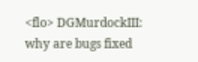<flo> DGMurdockIII: why are bugs fixed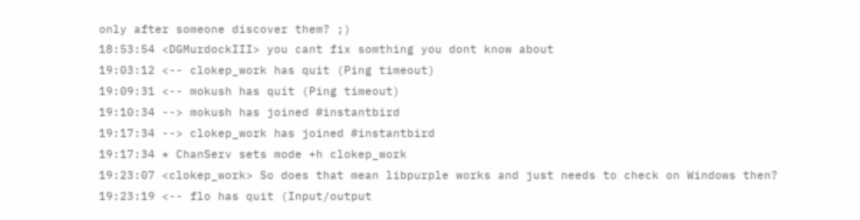only after someone discover them? ;)
18:53:54 <DGMurdockIII> you cant fix somthing you dont know about
19:03:12 <-- clokep_work has quit (Ping timeout)
19:09:31 <-- mokush has quit (Ping timeout)
19:10:34 --> mokush has joined #instantbird
19:17:34 --> clokep_work has joined #instantbird
19:17:34 * ChanServ sets mode +h clokep_work
19:23:07 <clokep_work> So does that mean libpurple works and just needs to check on Windows then?
19:23:19 <-- flo has quit (Input/output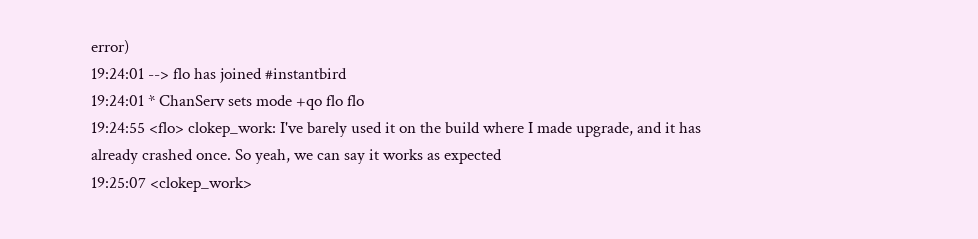error)
19:24:01 --> flo has joined #instantbird
19:24:01 * ChanServ sets mode +qo flo flo
19:24:55 <flo> clokep_work: I've barely used it on the build where I made upgrade, and it has already crashed once. So yeah, we can say it works as expected
19:25:07 <clokep_work>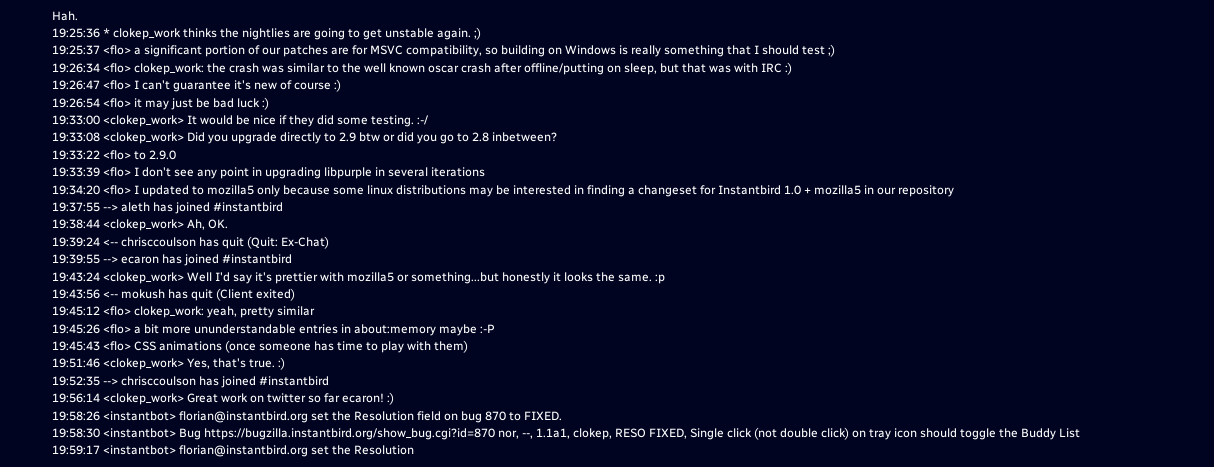Hah.
19:25:36 * clokep_work thinks the nightlies are going to get unstable again. ;)
19:25:37 <flo> a significant portion of our patches are for MSVC compatibility, so building on Windows is really something that I should test ;)
19:26:34 <flo> clokep_work: the crash was similar to the well known oscar crash after offline/putting on sleep, but that was with IRC :)
19:26:47 <flo> I can't guarantee it's new of course :)
19:26:54 <flo> it may just be bad luck :)
19:33:00 <clokep_work> It would be nice if they did some testing. :-/
19:33:08 <clokep_work> Did you upgrade directly to 2.9 btw or did you go to 2.8 inbetween?
19:33:22 <flo> to 2.9.0
19:33:39 <flo> I don't see any point in upgrading libpurple in several iterations
19:34:20 <flo> I updated to mozilla5 only because some linux distributions may be interested in finding a changeset for Instantbird 1.0 + mozilla5 in our repository
19:37:55 --> aleth has joined #instantbird
19:38:44 <clokep_work> Ah, OK.
19:39:24 <-- chrisccoulson has quit (Quit: Ex-Chat)
19:39:55 --> ecaron has joined #instantbird
19:43:24 <clokep_work> Well I'd say it's prettier with mozilla5 or something...but honestly it looks the same. :p
19:43:56 <-- mokush has quit (Client exited)
19:45:12 <flo> clokep_work: yeah, pretty similar
19:45:26 <flo> a bit more ununderstandable entries in about:memory maybe :-P
19:45:43 <flo> CSS animations (once someone has time to play with them)
19:51:46 <clokep_work> Yes, that's true. :)
19:52:35 --> chrisccoulson has joined #instantbird
19:56:14 <clokep_work> Great work on twitter so far ecaron! :)
19:58:26 <instantbot> florian@instantbird.org set the Resolution field on bug 870 to FIXED.
19:58:30 <instantbot> Bug https://bugzilla.instantbird.org/show_bug.cgi?id=870 nor, --, 1.1a1, clokep, RESO FIXED, Single click (not double click) on tray icon should toggle the Buddy List
19:59:17 <instantbot> florian@instantbird.org set the Resolution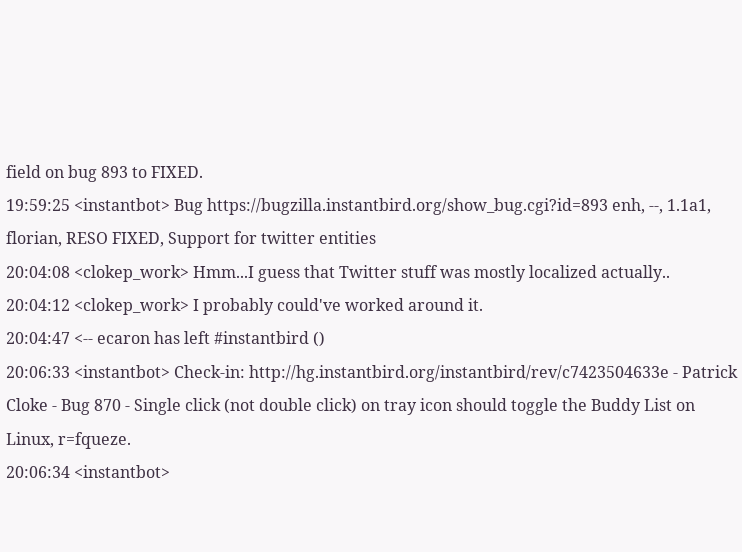field on bug 893 to FIXED.
19:59:25 <instantbot> Bug https://bugzilla.instantbird.org/show_bug.cgi?id=893 enh, --, 1.1a1, florian, RESO FIXED, Support for twitter entities
20:04:08 <clokep_work> Hmm...I guess that Twitter stuff was mostly localized actually..
20:04:12 <clokep_work> I probably could've worked around it.
20:04:47 <-- ecaron has left #instantbird ()
20:06:33 <instantbot> Check-in: http://hg.instantbird.org/instantbird/rev/c7423504633e - Patrick Cloke - Bug 870 - Single click (not double click) on tray icon should toggle the Buddy List on Linux, r=fqueze.
20:06:34 <instantbot>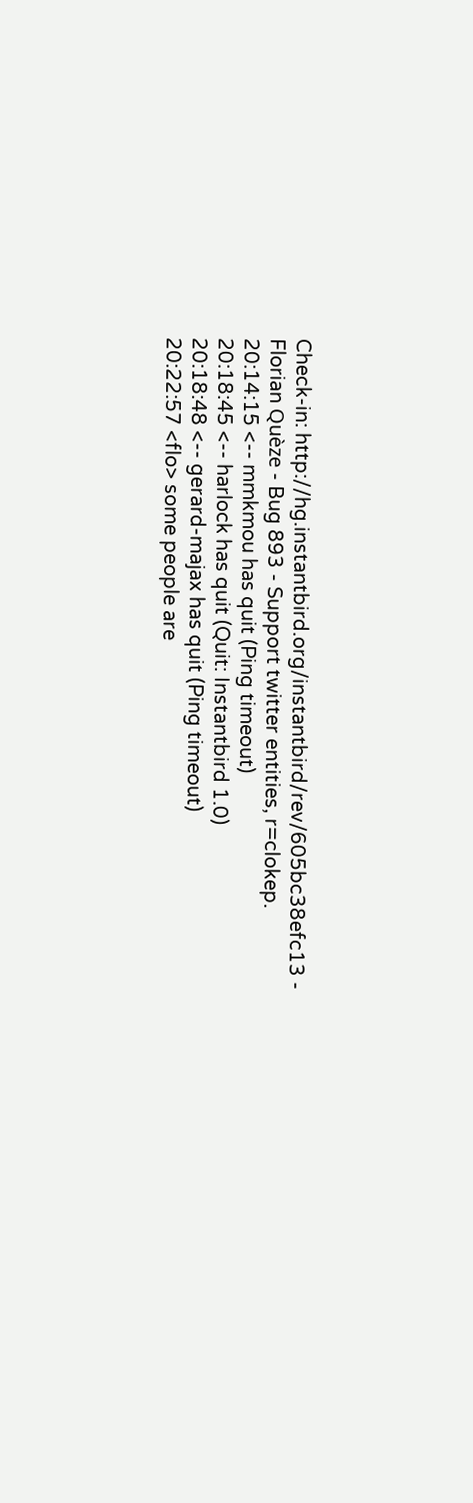Check-in: http://hg.instantbird.org/instantbird/rev/605bc38efc13 - Florian Quèze - Bug 893 - Support twitter entities, r=clokep.
20:14:15 <-- mmkmou has quit (Ping timeout)
20:18:45 <-- harlock has quit (Quit: Instantbird 1.0)
20:18:48 <-- gerard-majax has quit (Ping timeout)
20:22:57 <flo> some people are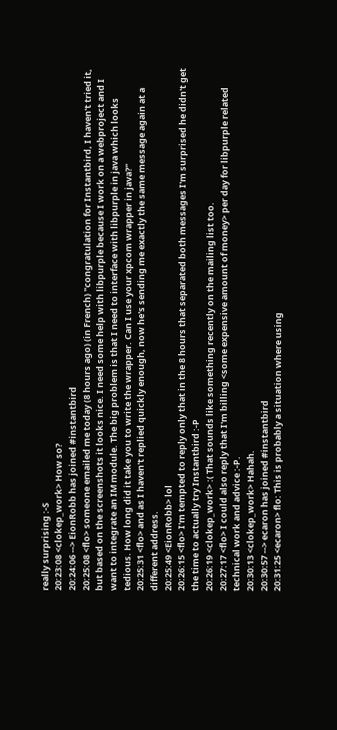really surprising :-S
20:23:08 <clokep_work> How so?
20:24:06 --> EionRobb has joined #instantbird
20:25:08 <flo> someone emailed me today (8 hours ago) (in French) "congratulation for Instantbird, I haven't tried it, but based on the screenshots it looks nice. I need some help with libpurple because I work on a webproject and I want to integrate an IM module. The big problem is that I need to interface with libpurple in java which looks tedious. How long did it take you to write the wrapper. Can I use your xpcom wrapper in java?"
20:25:31 <flo> and as I haven't replied quickly enough, now he's sending me exactly the same message again at a different address.
20:25:49 <EionRobb> lol
20:26:15 <flo> I'm tempted to reply only that in the 8 hours that separated both messages I'm surprised he didn't get the time to actually try Instantbird :-P
20:26:19 <clokep_work> :( That sounds like something recently on the mailing list too.
20:27:17 <flo> I could also reply that I'm billing <some expensive amount of money> per day for libpurple related technical work and advice :-P.
20:30:13 <clokep_work> Hahah.
20:30:57 --> ecaron has joined #instantbird
20:31:25 <ecaron> flo: This is probably a situation where using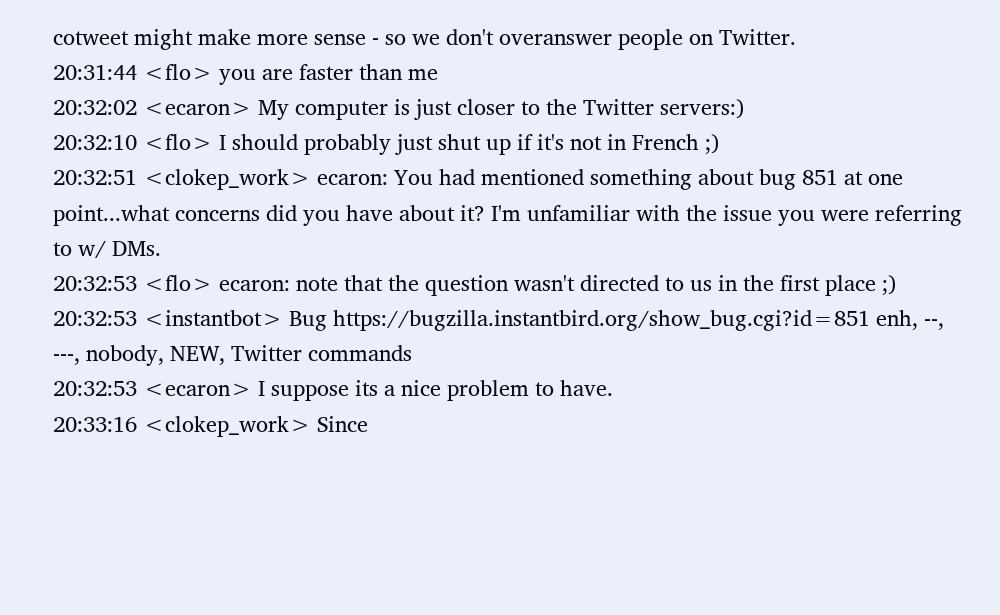cotweet might make more sense - so we don't overanswer people on Twitter.
20:31:44 <flo> you are faster than me
20:32:02 <ecaron> My computer is just closer to the Twitter servers:)
20:32:10 <flo> I should probably just shut up if it's not in French ;)
20:32:51 <clokep_work> ecaron: You had mentioned something about bug 851 at one point...what concerns did you have about it? I'm unfamiliar with the issue you were referring to w/ DMs.
20:32:53 <flo> ecaron: note that the question wasn't directed to us in the first place ;)
20:32:53 <instantbot> Bug https://bugzilla.instantbird.org/show_bug.cgi?id=851 enh, --, ---, nobody, NEW, Twitter commands
20:32:53 <ecaron> I suppose its a nice problem to have.
20:33:16 <clokep_work> Since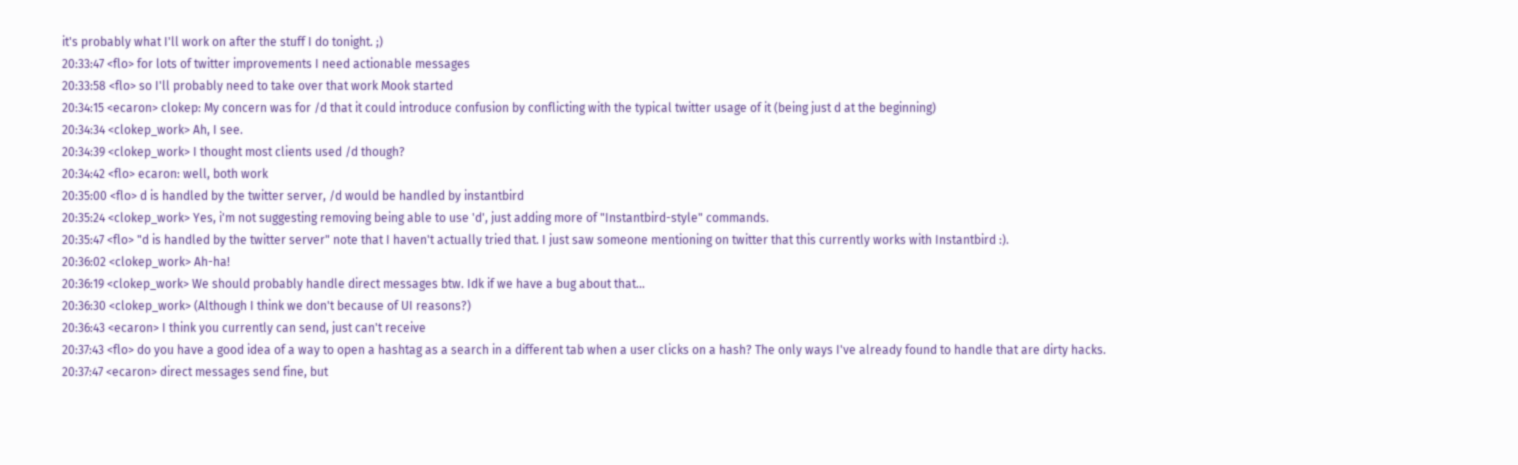it's probably what I'll work on after the stuff I do tonight. ;)
20:33:47 <flo> for lots of twitter improvements I need actionable messages
20:33:58 <flo> so I'll probably need to take over that work Mook started
20:34:15 <ecaron> clokep: My concern was for /d that it could introduce confusion by conflicting with the typical twitter usage of it (being just d at the beginning)
20:34:34 <clokep_work> Ah, I see.
20:34:39 <clokep_work> I thought most clients used /d though?
20:34:42 <flo> ecaron: well, both work
20:35:00 <flo> d is handled by the twitter server, /d would be handled by instantbird
20:35:24 <clokep_work> Yes, i'm not suggesting removing being able to use 'd', just adding more of "Instantbird-style" commands.
20:35:47 <flo> "d is handled by the twitter server" note that I haven't actually tried that. I just saw someone mentioning on twitter that this currently works with Instantbird :).
20:36:02 <clokep_work> Ah-ha!
20:36:19 <clokep_work> We should probably handle direct messages btw. Idk if we have a bug about that...
20:36:30 <clokep_work> (Although I think we don't because of UI reasons?)
20:36:43 <ecaron> I think you currently can send, just can't receive
20:37:43 <flo> do you have a good idea of a way to open a hashtag as a search in a different tab when a user clicks on a hash? The only ways I've already found to handle that are dirty hacks.
20:37:47 <ecaron> direct messages send fine, but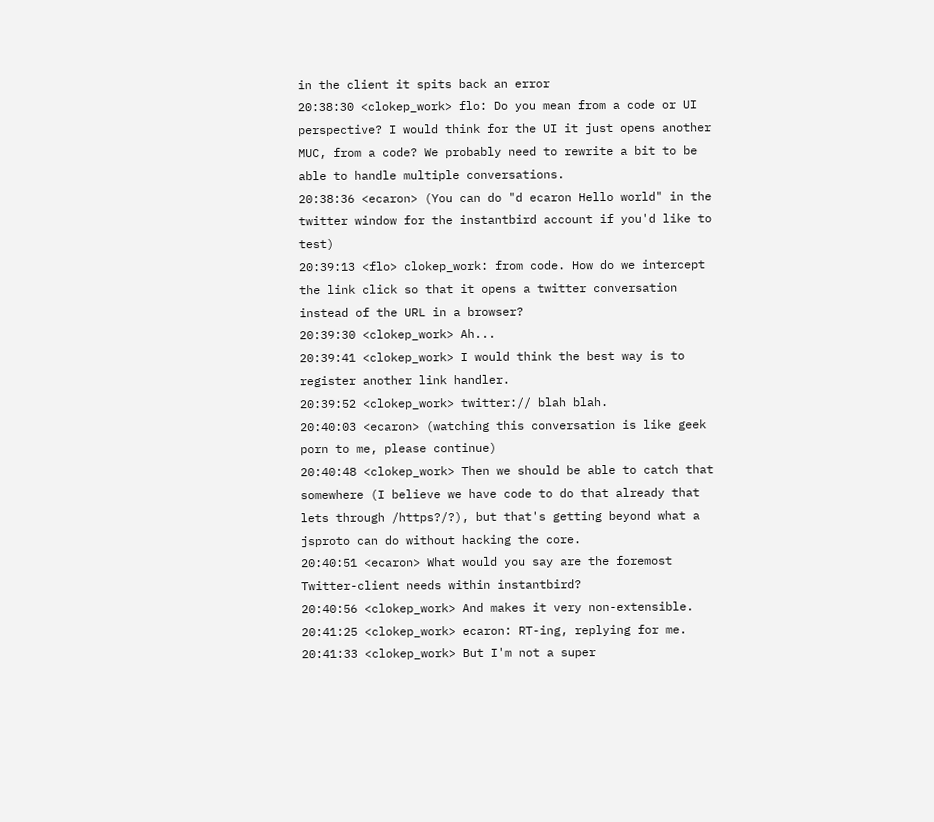in the client it spits back an error
20:38:30 <clokep_work> flo: Do you mean from a code or UI perspective? I would think for the UI it just opens another MUC, from a code? We probably need to rewrite a bit to be able to handle multiple conversations.
20:38:36 <ecaron> (You can do "d ecaron Hello world" in the twitter window for the instantbird account if you'd like to test)
20:39:13 <flo> clokep_work: from code. How do we intercept the link click so that it opens a twitter conversation instead of the URL in a browser?
20:39:30 <clokep_work> Ah...
20:39:41 <clokep_work> I would think the best way is to register another link handler.
20:39:52 <clokep_work> twitter:// blah blah.
20:40:03 <ecaron> (watching this conversation is like geek porn to me, please continue)
20:40:48 <clokep_work> Then we should be able to catch that somewhere (I believe we have code to do that already that lets through /https?/?), but that's getting beyond what a jsproto can do without hacking the core.
20:40:51 <ecaron> What would you say are the foremost Twitter-client needs within instantbird?
20:40:56 <clokep_work> And makes it very non-extensible.
20:41:25 <clokep_work> ecaron: RT-ing, replying for me.
20:41:33 <clokep_work> But I'm not a super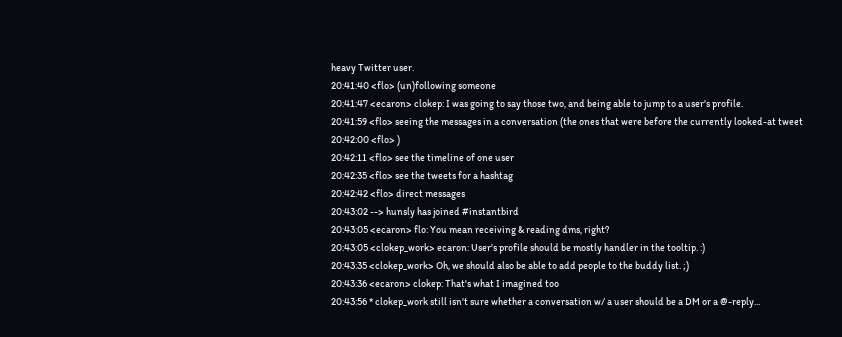heavy Twitter user.
20:41:40 <flo> (un)following someone
20:41:47 <ecaron> clokep: I was going to say those two, and being able to jump to a user's profile.
20:41:59 <flo> seeing the messages in a conversation (the ones that were before the currently looked-at tweet
20:42:00 <flo> )
20:42:11 <flo> see the timeline of one user
20:42:35 <flo> see the tweets for a hashtag
20:42:42 <flo> direct messages
20:43:02 --> hunsly has joined #instantbird
20:43:05 <ecaron> flo: You mean receiving & reading dms, right?
20:43:05 <clokep_work> ecaron: User's profile should be mostly handler in the tooltip. :)
20:43:35 <clokep_work> Oh, we should also be able to add people to the buddy list. ;)
20:43:36 <ecaron> clokep: That's what I imagined too
20:43:56 * clokep_work still isn't sure whether a conversation w/ a user should be a DM or a @-reply...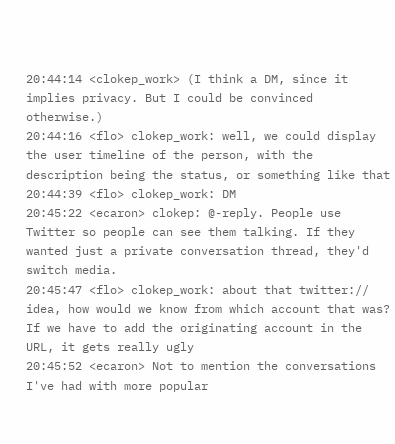20:44:14 <clokep_work> (I think a DM, since it implies privacy. But I could be convinced otherwise.)
20:44:16 <flo> clokep_work: well, we could display the user timeline of the person, with the description being the status, or something like that
20:44:39 <flo> clokep_work: DM
20:45:22 <ecaron> clokep: @-reply. People use Twitter so people can see them talking. If they wanted just a private conversation thread, they'd switch media.
20:45:47 <flo> clokep_work: about that twitter:// idea, how would we know from which account that was? If we have to add the originating account in the URL, it gets really ugly
20:45:52 <ecaron> Not to mention the conversations I've had with more popular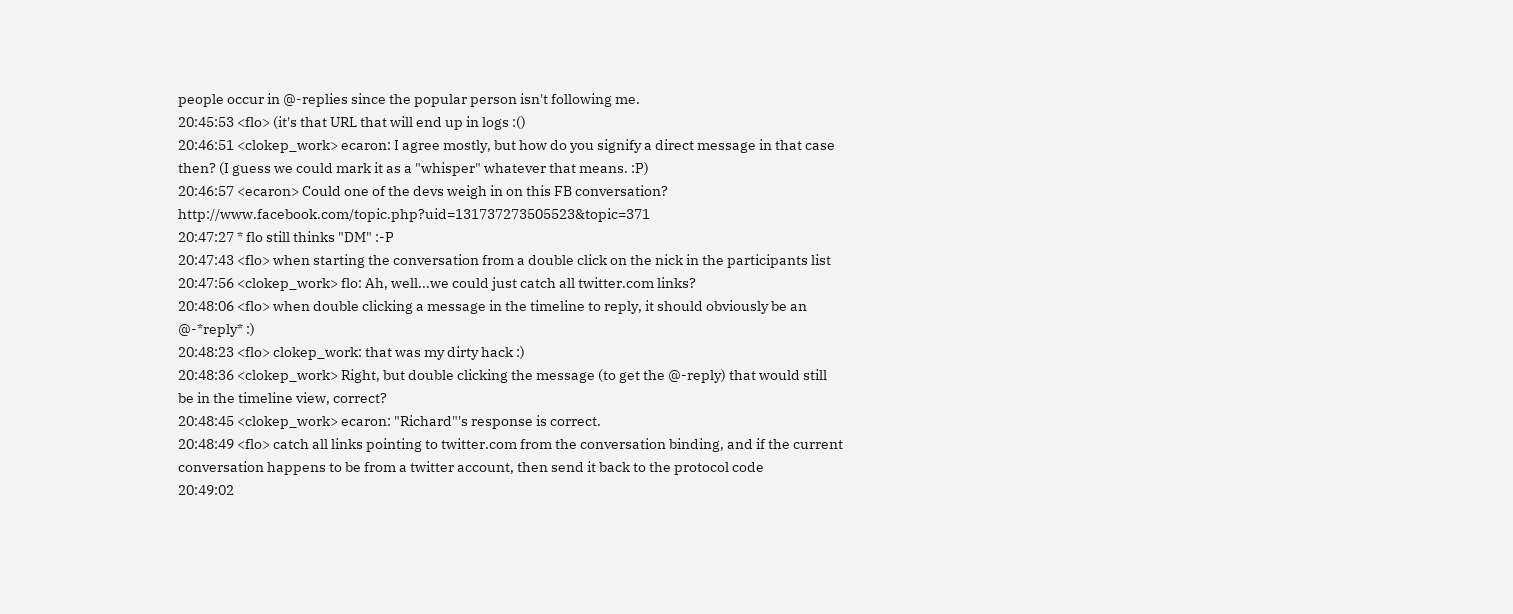people occur in @-replies since the popular person isn't following me.
20:45:53 <flo> (it's that URL that will end up in logs :()
20:46:51 <clokep_work> ecaron: I agree mostly, but how do you signify a direct message in that case then? (I guess we could mark it as a "whisper" whatever that means. :P)
20:46:57 <ecaron> Could one of the devs weigh in on this FB conversation? http://www.facebook.com/topic.php?uid=131737273505523&topic=371
20:47:27 * flo still thinks "DM" :-P
20:47:43 <flo> when starting the conversation from a double click on the nick in the participants list
20:47:56 <clokep_work> flo: Ah, well...we could just catch all twitter.com links?
20:48:06 <flo> when double clicking a message in the timeline to reply, it should obviously be an @-*reply* :)
20:48:23 <flo> clokep_work: that was my dirty hack :)
20:48:36 <clokep_work> Right, but double clicking the message (to get the @-reply) that would still be in the timeline view, correct?
20:48:45 <clokep_work> ecaron: "Richard"'s response is correct.
20:48:49 <flo> catch all links pointing to twitter.com from the conversation binding, and if the current conversation happens to be from a twitter account, then send it back to the protocol code
20:49:02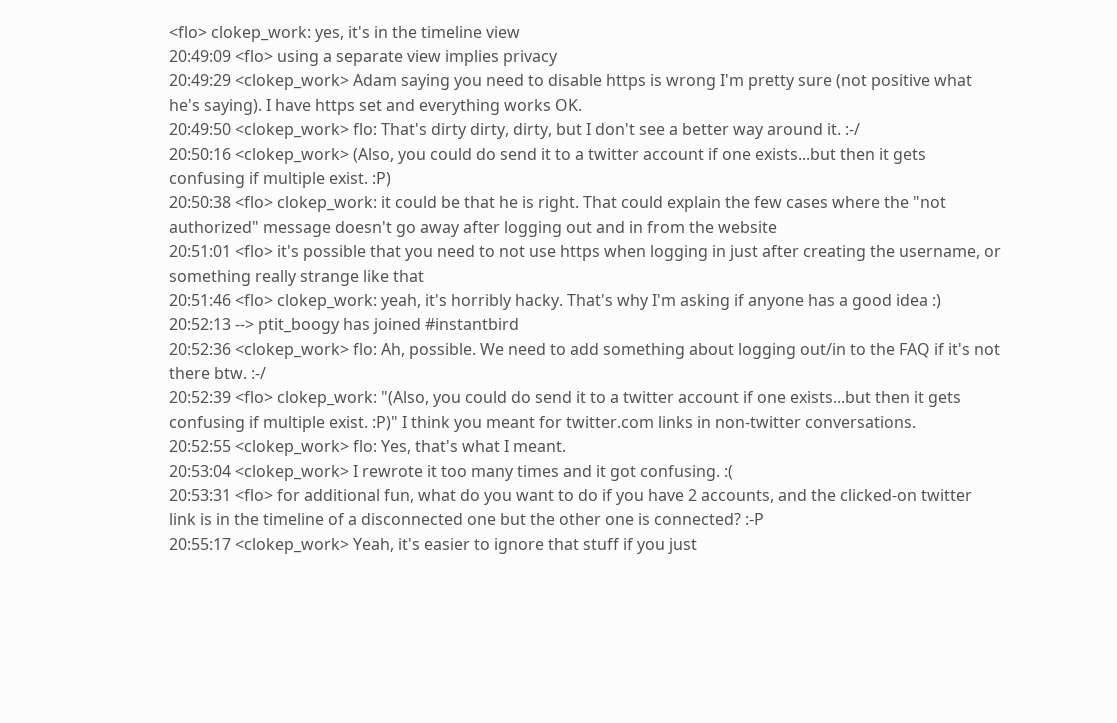<flo> clokep_work: yes, it's in the timeline view
20:49:09 <flo> using a separate view implies privacy
20:49:29 <clokep_work> Adam saying you need to disable https is wrong I'm pretty sure (not positive what he's saying). I have https set and everything works OK.
20:49:50 <clokep_work> flo: That's dirty dirty, dirty, but I don't see a better way around it. :-/
20:50:16 <clokep_work> (Also, you could do send it to a twitter account if one exists...but then it gets confusing if multiple exist. :P)
20:50:38 <flo> clokep_work: it could be that he is right. That could explain the few cases where the "not authorized" message doesn't go away after logging out and in from the website
20:51:01 <flo> it's possible that you need to not use https when logging in just after creating the username, or something really strange like that
20:51:46 <flo> clokep_work: yeah, it's horribly hacky. That's why I'm asking if anyone has a good idea :)
20:52:13 --> ptit_boogy has joined #instantbird
20:52:36 <clokep_work> flo: Ah, possible. We need to add something about logging out/in to the FAQ if it's not there btw. :-/
20:52:39 <flo> clokep_work: "(Also, you could do send it to a twitter account if one exists...but then it gets confusing if multiple exist. :P)" I think you meant for twitter.com links in non-twitter conversations.
20:52:55 <clokep_work> flo: Yes, that's what I meant.
20:53:04 <clokep_work> I rewrote it too many times and it got confusing. :(
20:53:31 <flo> for additional fun, what do you want to do if you have 2 accounts, and the clicked-on twitter link is in the timeline of a disconnected one but the other one is connected? :-P
20:55:17 <clokep_work> Yeah, it's easier to ignore that stuff if you just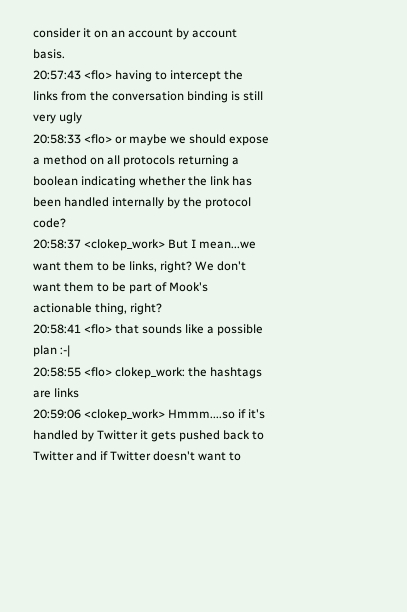consider it on an account by account basis.
20:57:43 <flo> having to intercept the links from the conversation binding is still very ugly
20:58:33 <flo> or maybe we should expose a method on all protocols returning a boolean indicating whether the link has been handled internally by the protocol code?
20:58:37 <clokep_work> But I mean...we want them to be links, right? We don't want them to be part of Mook's actionable thing, right?
20:58:41 <flo> that sounds like a possible plan :-|
20:58:55 <flo> clokep_work: the hashtags are links
20:59:06 <clokep_work> Hmmm....so if it's handled by Twitter it gets pushed back to Twitter and if Twitter doesn't want to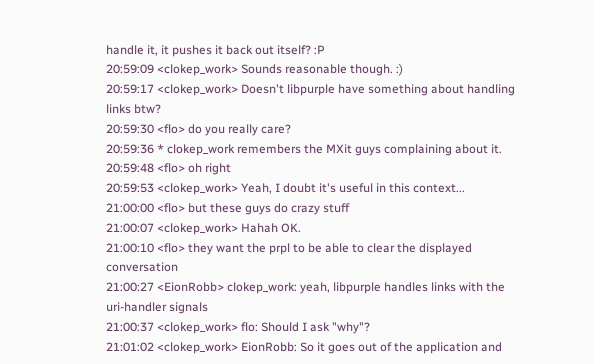handle it, it pushes it back out itself? :P
20:59:09 <clokep_work> Sounds reasonable though. :)
20:59:17 <clokep_work> Doesn't libpurple have something about handling links btw?
20:59:30 <flo> do you really care?
20:59:36 * clokep_work remembers the MXit guys complaining about it.
20:59:48 <flo> oh right
20:59:53 <clokep_work> Yeah, I doubt it's useful in this context...
21:00:00 <flo> but these guys do crazy stuff
21:00:07 <clokep_work> Hahah OK.
21:00:10 <flo> they want the prpl to be able to clear the displayed conversation
21:00:27 <EionRobb> clokep_work: yeah, libpurple handles links with the uri-handler signals
21:00:37 <clokep_work> flo: Should I ask "why"?
21:01:02 <clokep_work> EionRobb: So it goes out of the application and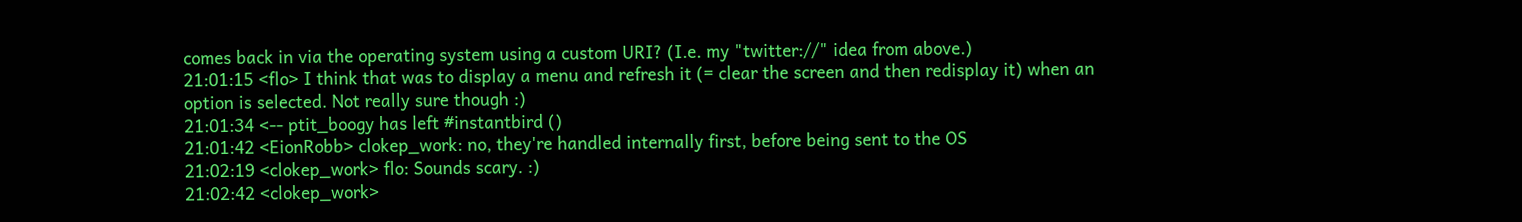comes back in via the operating system using a custom URI? (I.e. my "twitter://" idea from above.)
21:01:15 <flo> I think that was to display a menu and refresh it (= clear the screen and then redisplay it) when an option is selected. Not really sure though :)
21:01:34 <-- ptit_boogy has left #instantbird ()
21:01:42 <EionRobb> clokep_work: no, they're handled internally first, before being sent to the OS
21:02:19 <clokep_work> flo: Sounds scary. :)
21:02:42 <clokep_work>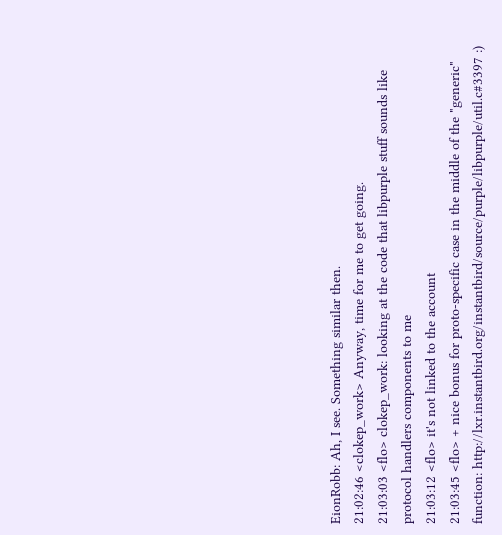EionRobb: Ah, I see. Something similar then.
21:02:46 <clokep_work> Anyway, time for me to get going.
21:03:03 <flo> clokep_work: looking at the code that libpurple stuff sounds like protocol handlers components to me
21:03:12 <flo> it's not linked to the account
21:03:45 <flo> + nice bonus for proto-specific case in the middle of the "generic" function: http://lxr.instantbird.org/instantbird/source/purple/libpurple/util.c#3397 :)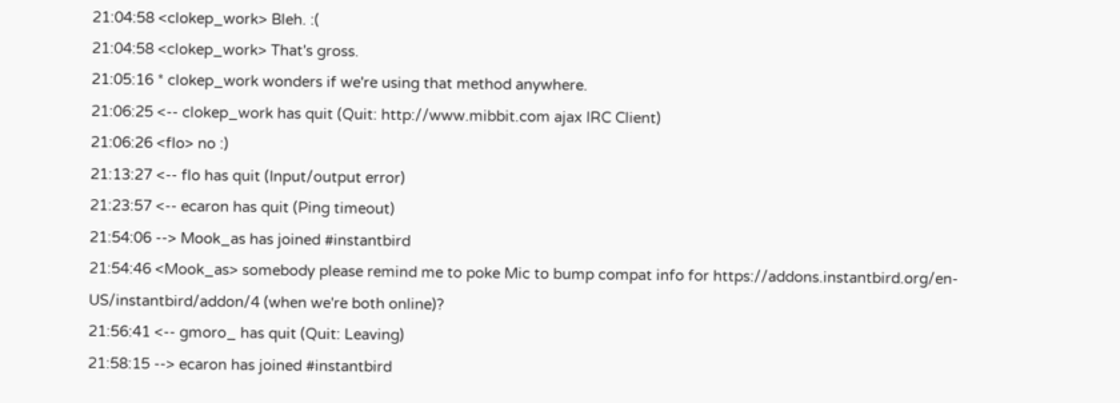21:04:58 <clokep_work> Bleh. :(
21:04:58 <clokep_work> That's gross.
21:05:16 * clokep_work wonders if we're using that method anywhere.
21:06:25 <-- clokep_work has quit (Quit: http://www.mibbit.com ajax IRC Client)
21:06:26 <flo> no :)
21:13:27 <-- flo has quit (Input/output error)
21:23:57 <-- ecaron has quit (Ping timeout)
21:54:06 --> Mook_as has joined #instantbird
21:54:46 <Mook_as> somebody please remind me to poke Mic to bump compat info for https://addons.instantbird.org/en-US/instantbird/addon/4 (when we're both online)?
21:56:41 <-- gmoro_ has quit (Quit: Leaving)
21:58:15 --> ecaron has joined #instantbird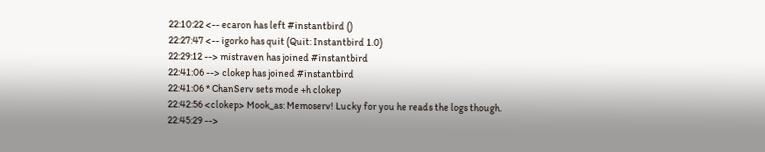22:10:22 <-- ecaron has left #instantbird ()
22:27:47 <-- igorko has quit (Quit: Instantbird 1.0)
22:29:12 --> mistraven has joined #instantbird
22:41:06 --> clokep has joined #instantbird
22:41:06 * ChanServ sets mode +h clokep
22:42:56 <clokep> Mook_as: Memoserv! Lucky for you he reads the logs though.
22:45:29 -->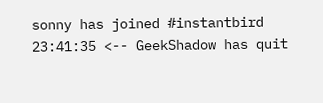sonny has joined #instantbird
23:41:35 <-- GeekShadow has quit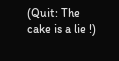(Quit: The cake is a lie !)